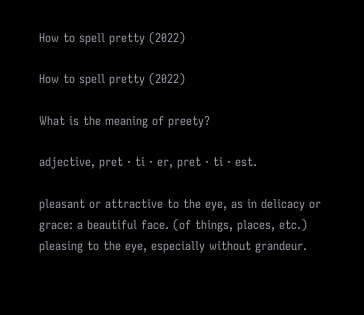How to spell pretty (2022)

How to spell pretty (2022)

What is the meaning of preety?

adjective, pret · ti · er, pret · ti · est.

pleasant or attractive to the eye, as in delicacy or grace: a beautiful face. (of things, places, etc.) pleasing to the eye, especially without grandeur.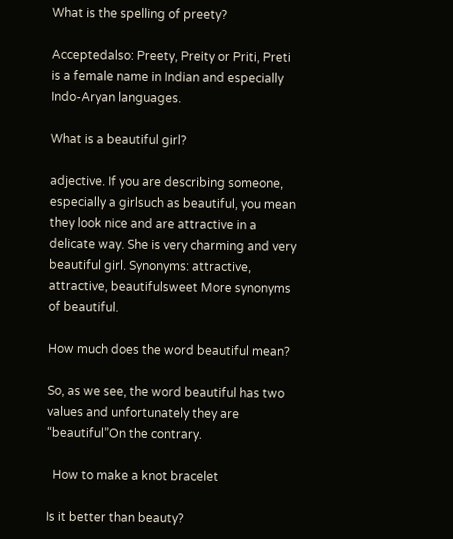What is the spelling of preety?

Acceptedalso: Preety, Preity or Priti, Preti is a female name in Indian and especially Indo-Aryan languages.

What is a beautiful girl?

adjective. If you are describing someone, especially a girlsuch as beautiful, you mean they look nice and are attractive in a delicate way. She is very charming and very beautiful girl. Synonyms: attractive, attractive, beautifulsweet More synonyms of beautiful.

How much does the word beautiful mean?

So, as we see, the word beautiful has two values and unfortunately they are “beautiful”On the contrary.

  How to make a knot bracelet

Is it better than beauty?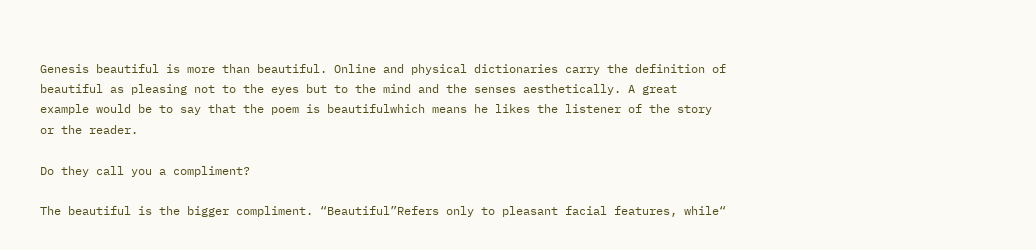Genesis beautiful is more than beautiful. Online and physical dictionaries carry the definition of beautiful as pleasing not to the eyes but to the mind and the senses aesthetically. A great example would be to say that the poem is beautifulwhich means he likes the listener of the story or the reader.

Do they call you a compliment?

The beautiful is the bigger compliment. “Beautiful”Refers only to pleasant facial features, while“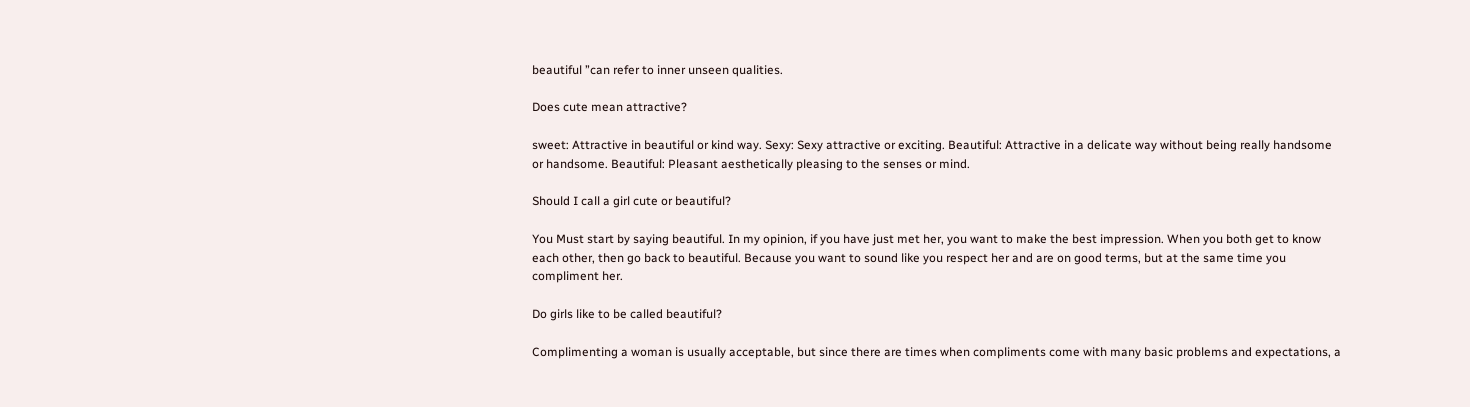beautiful ”can refer to inner unseen qualities.

Does cute mean attractive?

sweet: Attractive in beautiful or kind way. Sexy: Sexy attractive or exciting. Beautiful: Attractive in a delicate way without being really handsome or handsome. Beautiful: Pleasant aesthetically pleasing to the senses or mind.

Should I call a girl cute or beautiful?

You Must start by saying beautiful. In my opinion, if you have just met her, you want to make the best impression. When you both get to know each other, then go back to beautiful. Because you want to sound like you respect her and are on good terms, but at the same time you compliment her.

Do girls like to be called beautiful?

Complimenting a woman is usually acceptable, but since there are times when compliments come with many basic problems and expectations, a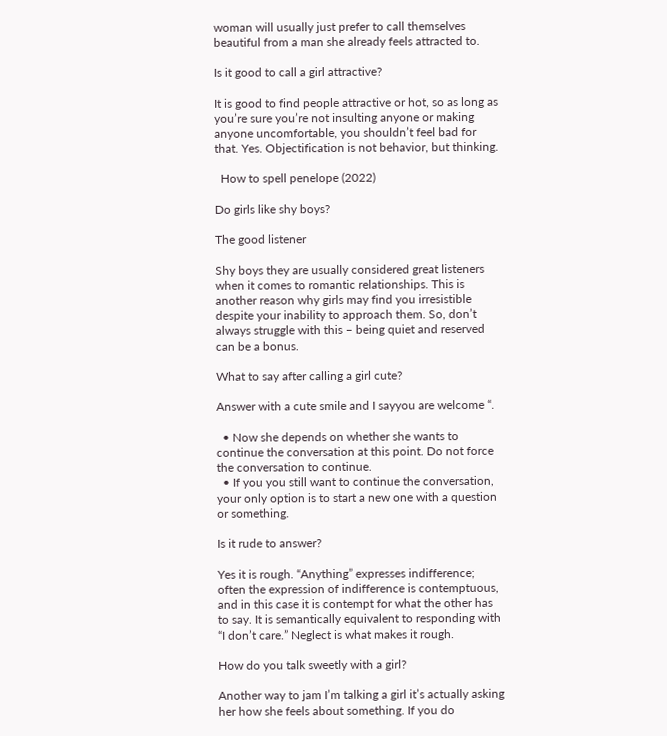woman will usually just prefer to call themselves beautiful from a man she already feels attracted to.

Is it good to call a girl attractive?

It is good to find people attractive or hot, so as long as you’re sure you’re not insulting anyone or making anyone uncomfortable, you shouldn’t feel bad for that. Yes. Objectification is not behavior, but thinking.

  How to spell penelope (2022)

Do girls like shy boys?

The good listener

Shy boys they are usually considered great listeners when it comes to romantic relationships. This is another reason why girls may find you irresistible despite your inability to approach them. So, don’t always struggle with this – being quiet and reserved can be a bonus.

What to say after calling a girl cute?

Answer with a cute smile and I sayyou are welcome “.

  • Now she depends on whether she wants to continue the conversation at this point. Do not force the conversation to continue.
  • If you you still want to continue the conversation, your only option is to start a new one with a question or something.

Is it rude to answer?

Yes it is rough. “Anything” expresses indifference; often the expression of indifference is contemptuous, and in this case it is contempt for what the other has to say. It is semantically equivalent to responding with “I don’t care.” Neglect is what makes it rough.

How do you talk sweetly with a girl?

Another way to jam I’m talking a girl it’s actually asking her how she feels about something. If you do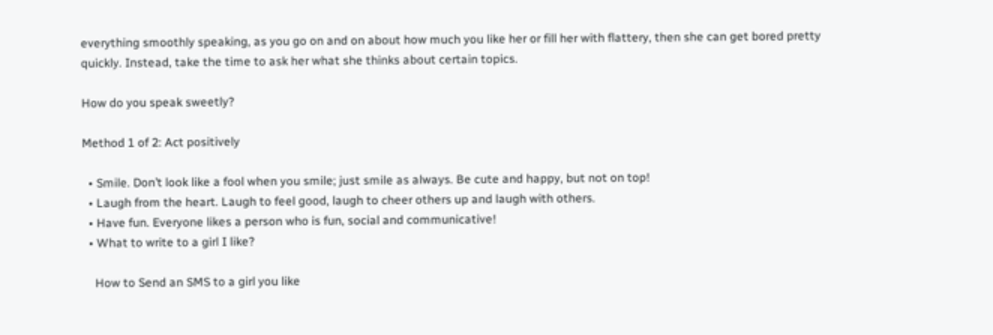everything smoothly speaking, as you go on and on about how much you like her or fill her with flattery, then she can get bored pretty quickly. Instead, take the time to ask her what she thinks about certain topics.

How do you speak sweetly?

Method 1 of 2: Act positively

  • Smile. Don’t look like a fool when you smile; just smile as always. Be cute and happy, but not on top!
  • Laugh from the heart. Laugh to feel good, laugh to cheer others up and laugh with others.
  • Have fun. Everyone likes a person who is fun, social and communicative!
  • What to write to a girl I like?

    How to Send an SMS to a girl you like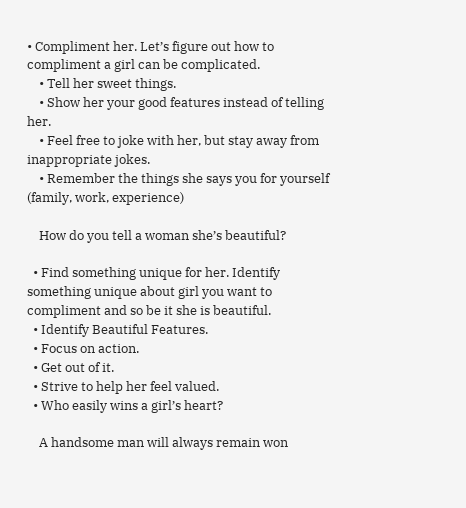• Compliment her. Let’s figure out how to compliment a girl can be complicated.
    • Tell her sweet things.
    • Show her your good features instead of telling her.
    • Feel free to joke with her, but stay away from inappropriate jokes.
    • Remember the things she says you for yourself (family, work, experience)

    How do you tell a woman she’s beautiful?

  • Find something unique for her. Identify something unique about girl you want to compliment and so be it she is beautiful.
  • Identify Beautiful Features.
  • Focus on action.
  • Get out of it.
  • Strive to help her feel valued.
  • Who easily wins a girl’s heart?

    A handsome man will always remain won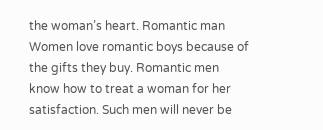the woman’s heart. Romantic man Women love romantic boys because of the gifts they buy. Romantic men know how to treat a woman for her satisfaction. Such men will never be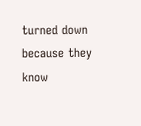turned down because they know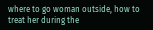where to go woman outside, how to treat her during the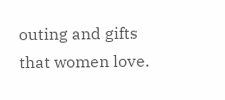outing and gifts that women love.